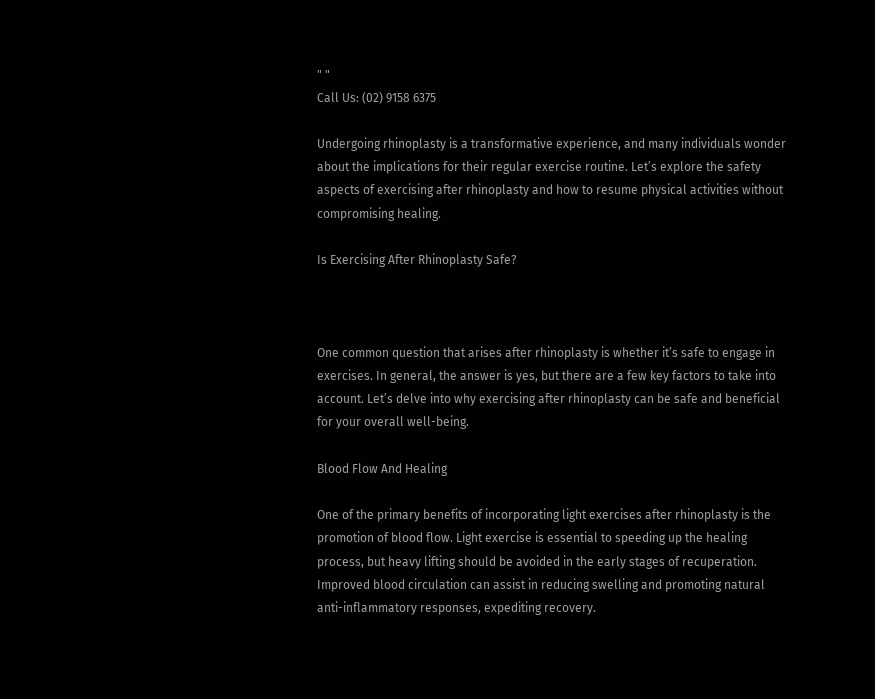" "
Call Us: (02) 9158 6375

Undergoing rhinoplasty is a transformative experience, and many individuals wonder about the implications for their regular exercise routine. Let’s explore the safety aspects of exercising after rhinoplasty and how to resume physical activities without compromising healing.

Is Exercising After Rhinoplasty Safe?



One common question that arises after rhinoplasty is whether it’s safe to engage in exercises. In general, the answer is yes, but there are a few key factors to take into account. Let’s delve into why exercising after rhinoplasty can be safe and beneficial for your overall well-being.

Blood Flow And Healing

One of the primary benefits of incorporating light exercises after rhinoplasty is the promotion of blood flow. Light exercise is essential to speeding up the healing process, but heavy lifting should be avoided in the early stages of recuperation. Improved blood circulation can assist in reducing swelling and promoting natural anti-inflammatory responses, expediting recovery.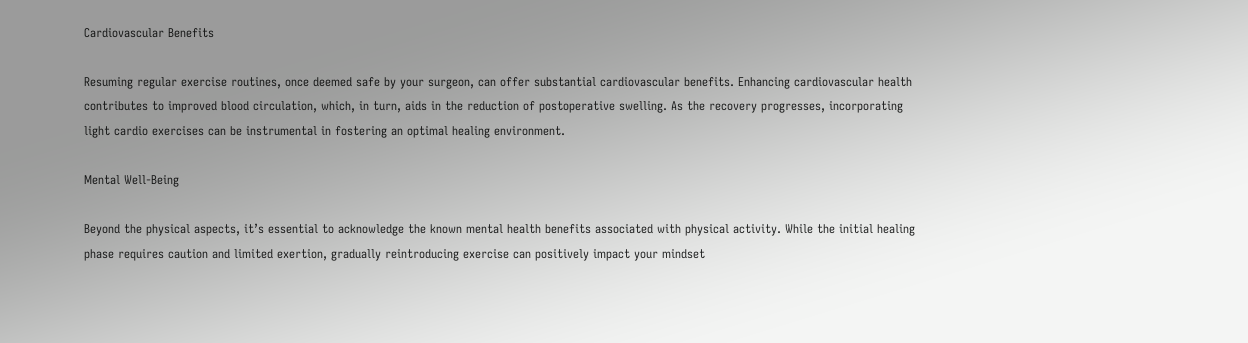Cardiovascular Benefits

Resuming regular exercise routines, once deemed safe by your surgeon, can offer substantial cardiovascular benefits. Enhancing cardiovascular health contributes to improved blood circulation, which, in turn, aids in the reduction of postoperative swelling. As the recovery progresses, incorporating light cardio exercises can be instrumental in fostering an optimal healing environment.

Mental Well-Being

Beyond the physical aspects, it’s essential to acknowledge the known mental health benefits associated with physical activity. While the initial healing phase requires caution and limited exertion, gradually reintroducing exercise can positively impact your mindset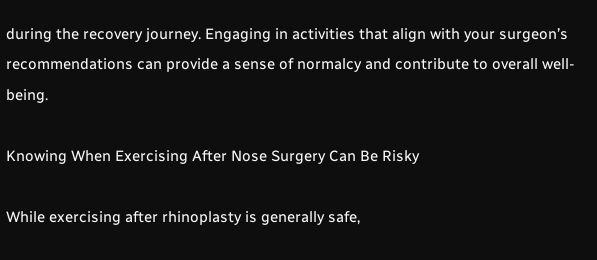during the recovery journey. Engaging in activities that align with your surgeon’s recommendations can provide a sense of normalcy and contribute to overall well-being.

Knowing When Exercising After Nose Surgery Can Be Risky

While exercising after rhinoplasty is generally safe,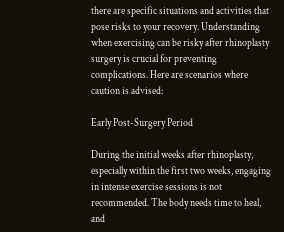there are specific situations and activities that pose risks to your recovery. Understanding when exercising can be risky after rhinoplasty surgery is crucial for preventing complications. Here are scenarios where caution is advised:

Early Post-Surgery Period

During the initial weeks after rhinoplasty, especially within the first two weeks, engaging in intense exercise sessions is not recommended. The body needs time to heal, and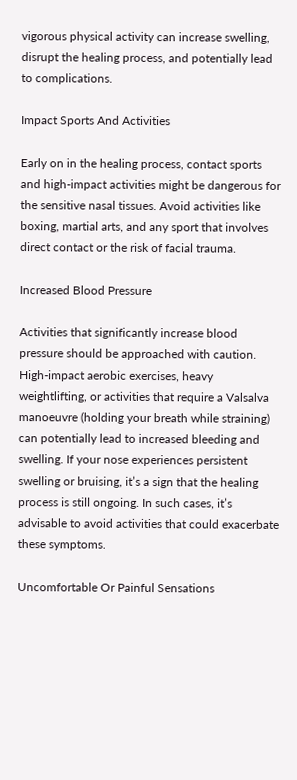vigorous physical activity can increase swelling, disrupt the healing process, and potentially lead to complications.

Impact Sports And Activities

Early on in the healing process, contact sports and high-impact activities might be dangerous for the sensitive nasal tissues. Avoid activities like boxing, martial arts, and any sport that involves direct contact or the risk of facial trauma.

Increased Blood Pressure

Activities that significantly increase blood pressure should be approached with caution. High-impact aerobic exercises, heavy weightlifting, or activities that require a Valsalva manoeuvre (holding your breath while straining) can potentially lead to increased bleeding and swelling. If your nose experiences persistent swelling or bruising, it’s a sign that the healing process is still ongoing. In such cases, it’s advisable to avoid activities that could exacerbate these symptoms.

Uncomfortable Or Painful Sensations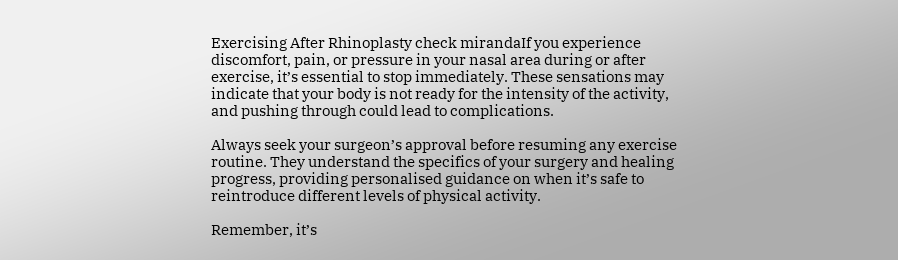Exercising After Rhinoplasty check mirandaIf you experience discomfort, pain, or pressure in your nasal area during or after exercise, it’s essential to stop immediately. These sensations may indicate that your body is not ready for the intensity of the activity, and pushing through could lead to complications.

Always seek your surgeon’s approval before resuming any exercise routine. They understand the specifics of your surgery and healing progress, providing personalised guidance on when it’s safe to reintroduce different levels of physical activity.

Remember, it’s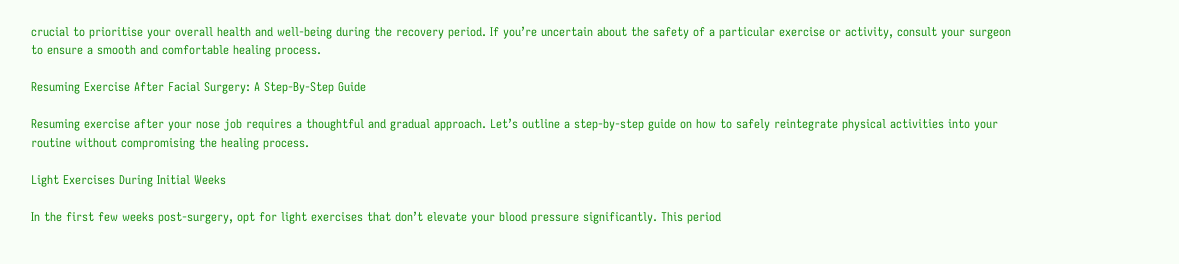crucial to prioritise your overall health and well-being during the recovery period. If you’re uncertain about the safety of a particular exercise or activity, consult your surgeon to ensure a smooth and comfortable healing process.

Resuming Exercise After Facial Surgery: A Step-By-Step Guide

Resuming exercise after your nose job requires a thoughtful and gradual approach. Let’s outline a step-by-step guide on how to safely reintegrate physical activities into your routine without compromising the healing process.

Light Exercises During Initial Weeks

In the first few weeks post-surgery, opt for light exercises that don’t elevate your blood pressure significantly. This period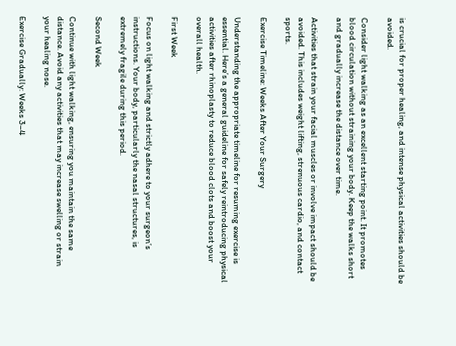is crucial for proper healing, and intense physical activities should be avoided.

Consider light walking as an excellent starting point. It promotes blood circulation without straining your body. Keep the walks short and gradually increase the distance over time.

Activities that strain your facial muscles or involve impact should be avoided. This includes weight lifting, strenuous cardio, and contact sports.

Exercise Timeline: Weeks After Your Surgery

Understanding the appropriate timeline for resuming exercise is essential. Here’s a general guideline for safely reintroducing physical activities after rhinoplasty to reduce blood clots and boost your overall health.

First Week

Focus on light walking and strictly adhere to your surgeon’s instructions. Your body, particularly the nasal structures, is extremely fragile during this period.

Second Week

Continue with light walking, ensuring you maintain the same distance. Avoid any activities that may increase swelling or strain your healing nose.

Exercise Gradually: Weeks 3–4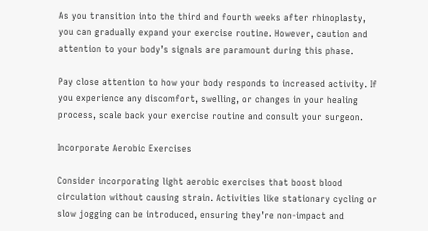As you transition into the third and fourth weeks after rhinoplasty, you can gradually expand your exercise routine. However, caution and attention to your body’s signals are paramount during this phase.

Pay close attention to how your body responds to increased activity. If you experience any discomfort, swelling, or changes in your healing process, scale back your exercise routine and consult your surgeon.

Incorporate Aerobic Exercises

Consider incorporating light aerobic exercises that boost blood circulation without causing strain. Activities like stationary cycling or slow jogging can be introduced, ensuring they’re non-impact and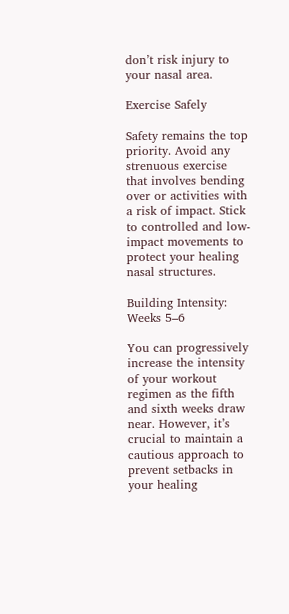don’t risk injury to your nasal area.

Exercise Safely

Safety remains the top priority. Avoid any strenuous exercise that involves bending over or activities with a risk of impact. Stick to controlled and low-impact movements to protect your healing nasal structures.

Building Intensity: Weeks 5–6

You can progressively increase the intensity of your workout regimen as the fifth and sixth weeks draw near. However, it’s crucial to maintain a cautious approach to prevent setbacks in your healing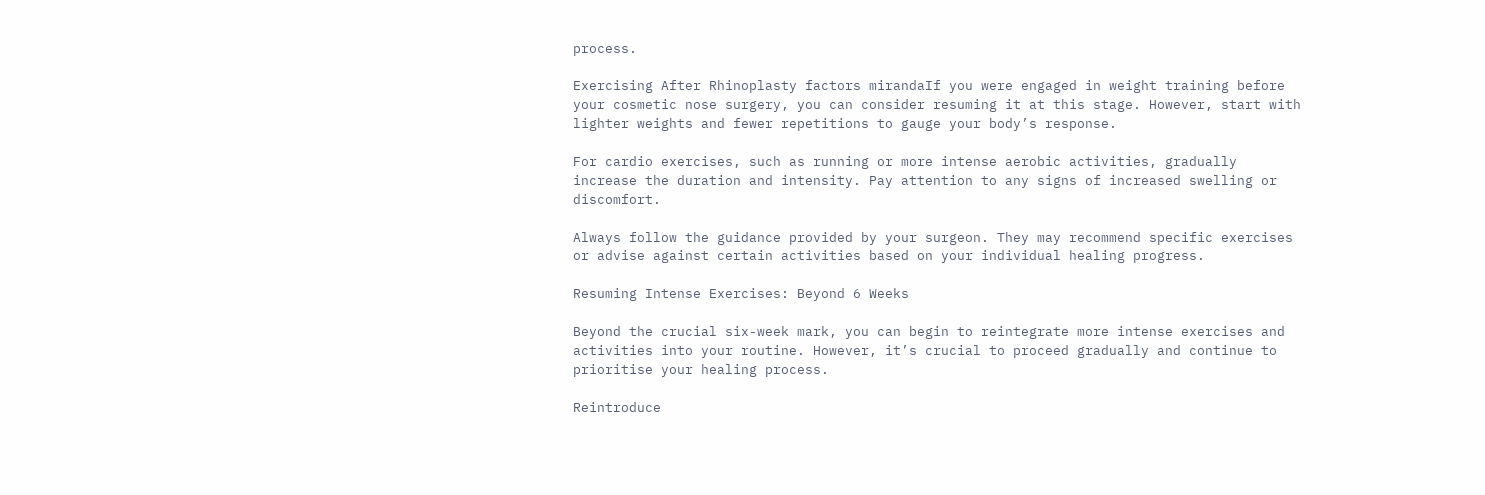process.

Exercising After Rhinoplasty factors mirandaIf you were engaged in weight training before your cosmetic nose surgery, you can consider resuming it at this stage. However, start with lighter weights and fewer repetitions to gauge your body’s response.

For cardio exercises, such as running or more intense aerobic activities, gradually increase the duration and intensity. Pay attention to any signs of increased swelling or discomfort.

Always follow the guidance provided by your surgeon. They may recommend specific exercises or advise against certain activities based on your individual healing progress.

Resuming Intense Exercises: Beyond 6 Weeks

Beyond the crucial six-week mark, you can begin to reintegrate more intense exercises and activities into your routine. However, it’s crucial to proceed gradually and continue to prioritise your healing process.

Reintroduce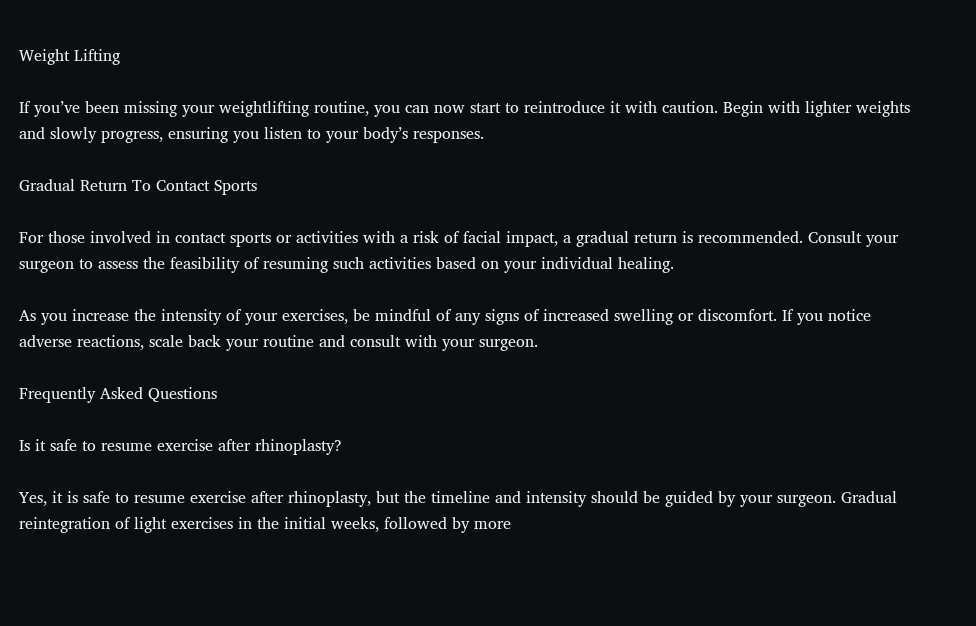Weight Lifting

If you’ve been missing your weightlifting routine, you can now start to reintroduce it with caution. Begin with lighter weights and slowly progress, ensuring you listen to your body’s responses.

Gradual Return To Contact Sports

For those involved in contact sports or activities with a risk of facial impact, a gradual return is recommended. Consult your surgeon to assess the feasibility of resuming such activities based on your individual healing.

As you increase the intensity of your exercises, be mindful of any signs of increased swelling or discomfort. If you notice adverse reactions, scale back your routine and consult with your surgeon.

Frequently Asked Questions

Is it safe to resume exercise after rhinoplasty?

Yes, it is safe to resume exercise after rhinoplasty, but the timeline and intensity should be guided by your surgeon. Gradual reintegration of light exercises in the initial weeks, followed by more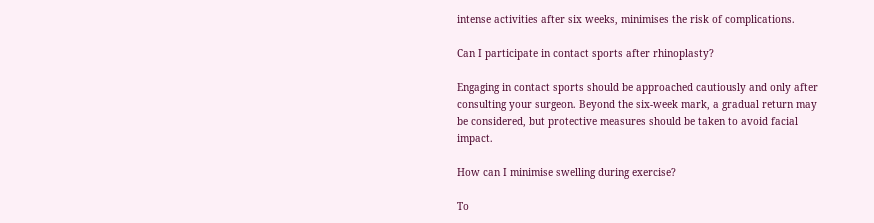intense activities after six weeks, minimises the risk of complications.

Can I participate in contact sports after rhinoplasty?

Engaging in contact sports should be approached cautiously and only after consulting your surgeon. Beyond the six-week mark, a gradual return may be considered, but protective measures should be taken to avoid facial impact.

How can I minimise swelling during exercise?

To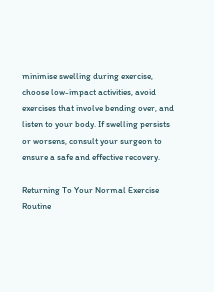minimise swelling during exercise, choose low-impact activities, avoid exercises that involve bending over, and listen to your body. If swelling persists or worsens, consult your surgeon to ensure a safe and effective recovery.

Returning To Your Normal Exercise Routine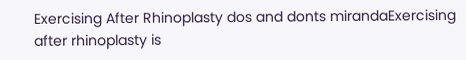Exercising After Rhinoplasty dos and donts mirandaExercising after rhinoplasty is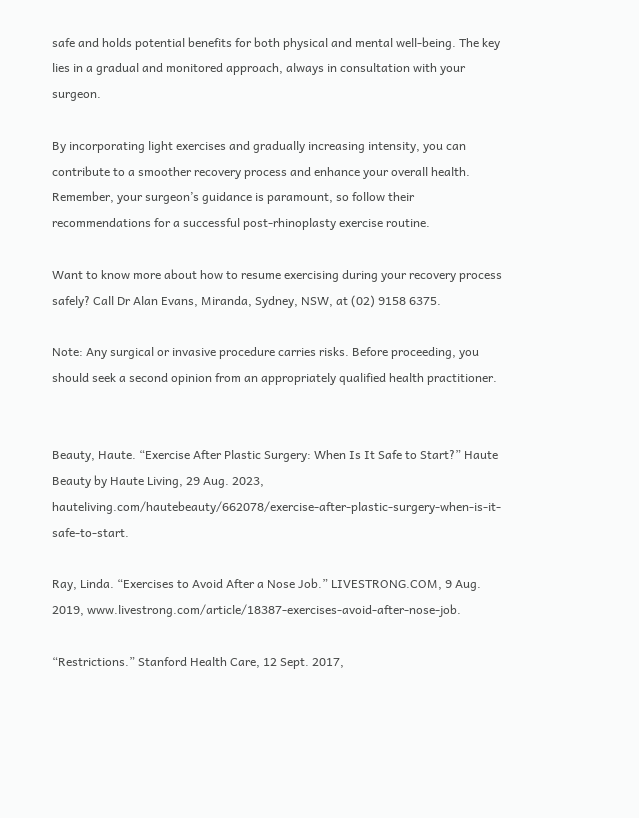safe and holds potential benefits for both physical and mental well-being. The key lies in a gradual and monitored approach, always in consultation with your surgeon.

By incorporating light exercises and gradually increasing intensity, you can contribute to a smoother recovery process and enhance your overall health. Remember, your surgeon’s guidance is paramount, so follow their recommendations for a successful post-rhinoplasty exercise routine.

Want to know more about how to resume exercising during your recovery process safely? Call Dr Alan Evans, Miranda, Sydney, NSW, at (02) 9158 6375.

Note: Any surgical or invasive procedure carries risks. Before proceeding, you should seek a second opinion from an appropriately qualified health practitioner.


Beauty, Haute. “Exercise After Plastic Surgery: When Is It Safe to Start?” Haute Beauty by Haute Living, 29 Aug. 2023, hauteliving.com/hautebeauty/662078/exercise-after-plastic-surgery-when-is-it-safe-to-start.

Ray, Linda. “Exercises to Avoid After a Nose Job.” LIVESTRONG.COM, 9 Aug. 2019, www.livestrong.com/article/18387-exercises-avoid-after-nose-job.

“Restrictions.” Stanford Health Care, 12 Sept. 2017,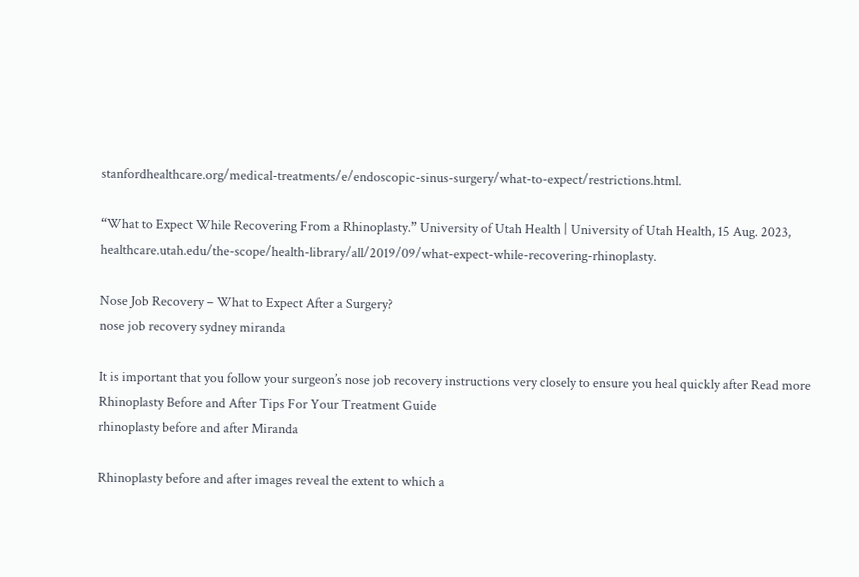stanfordhealthcare.org/medical-treatments/e/endoscopic-sinus-surgery/what-to-expect/restrictions.html.

“What to Expect While Recovering From a Rhinoplasty.” University of Utah Health | University of Utah Health, 15 Aug. 2023, healthcare.utah.edu/the-scope/health-library/all/2019/09/what-expect-while-recovering-rhinoplasty.

Nose Job Recovery – What to Expect After a Surgery?
nose job recovery sydney miranda

It is important that you follow your surgeon’s nose job recovery instructions very closely to ensure you heal quickly after Read more
Rhinoplasty Before and After Tips For Your Treatment Guide
rhinoplasty before and after Miranda

Rhinoplasty before and after images reveal the extent to which a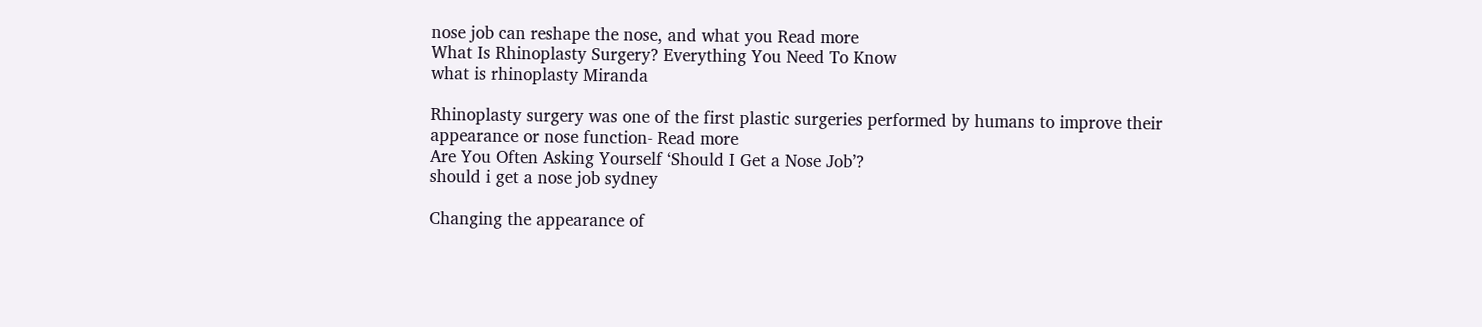nose job can reshape the nose, and what you Read more
What Is Rhinoplasty Surgery? Everything You Need To Know
what is rhinoplasty Miranda

Rhinoplasty surgery was one of the first plastic surgeries performed by humans to improve their appearance or nose function- Read more
Are You Often Asking Yourself ‘Should I Get a Nose Job’?
should i get a nose job sydney

Changing the appearance of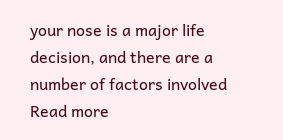your nose is a major life decision, and there are a number of factors involved Read more